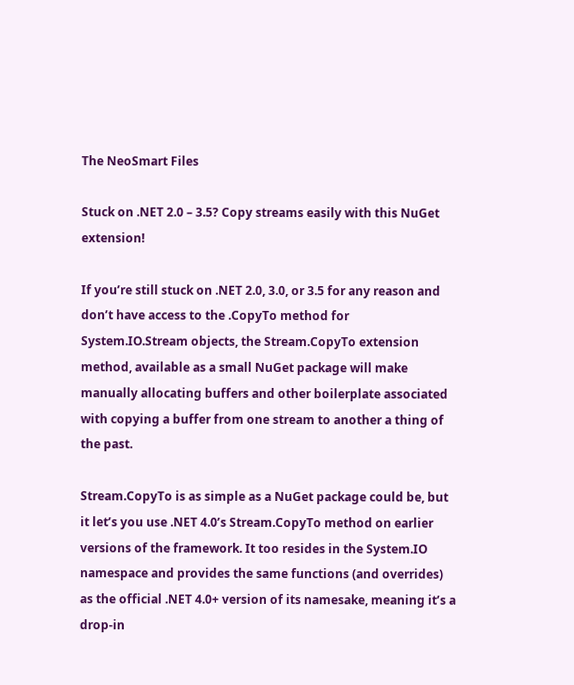The NeoSmart Files

Stuck on .NET 2.0 – 3.5? Copy streams easily with this NuGet extension!

If you’re still stuck on .NET 2.0, 3.0, or 3.5 for any reason and don’t have access to the .CopyTo method for System.IO.Stream objects, the Stream.CopyTo extension method, available as a small NuGet package will make manually allocating buffers and other boilerplate associated with copying a buffer from one stream to another a thing of the past.

Stream.CopyTo is as simple as a NuGet package could be, but it let’s you use .NET 4.0’s Stream.CopyTo method on earlier versions of the framework. It too resides in the System.IO namespace and provides the same functions (and overrides) as the official .NET 4.0+ version of its namesake, meaning it’s a drop-in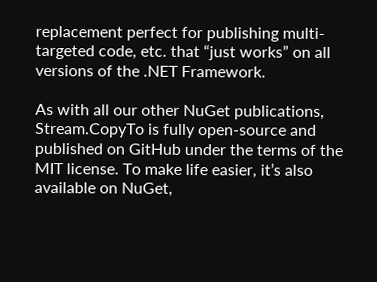replacement perfect for publishing multi-targeted code, etc. that “just works” on all versions of the .NET Framework.

As with all our other NuGet publications, Stream.CopyTo is fully open-source and published on GitHub under the terms of the MIT license. To make life easier, it’s also available on NuGet,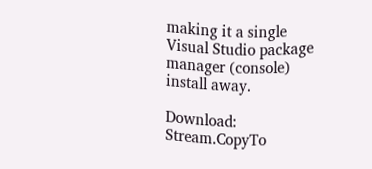making it a single Visual Studio package manager (console) install away.

Download: Stream.CopyTo